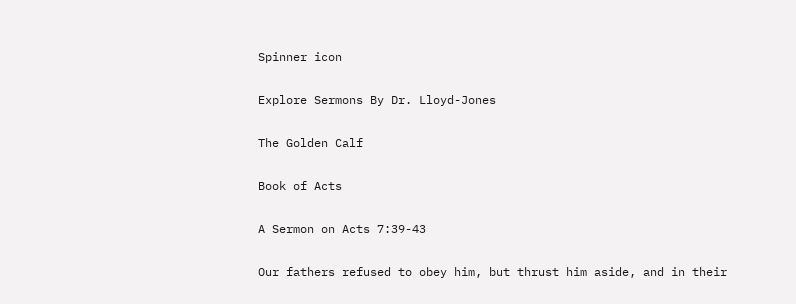Spinner icon

Explore Sermons By Dr. Lloyd-Jones

The Golden Calf

Book of Acts

A Sermon on Acts 7:39-43

Our fathers refused to obey him, but thrust him aside, and in their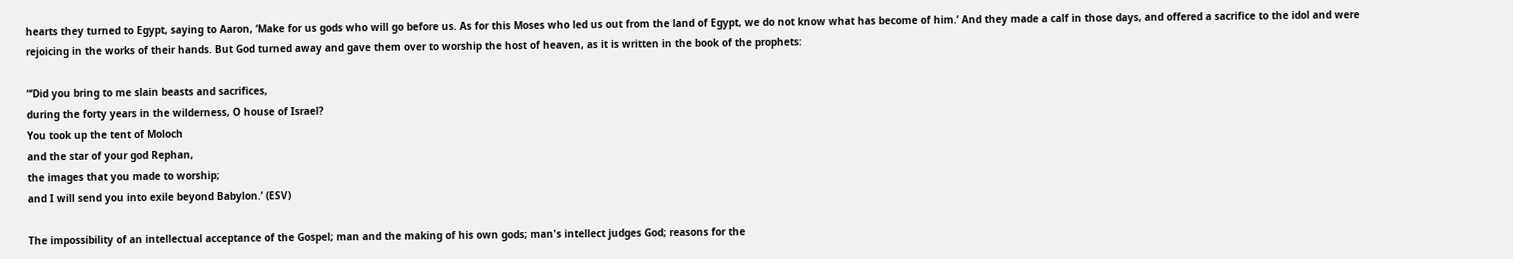hearts they turned to Egypt, saying to Aaron, ‘Make for us gods who will go before us. As for this Moses who led us out from the land of Egypt, we do not know what has become of him.’ And they made a calf in those days, and offered a sacrifice to the idol and were rejoicing in the works of their hands. But God turned away and gave them over to worship the host of heaven, as it is written in the book of the prophets:

“‘Did you bring to me slain beasts and sacrifices,
during the forty years in the wilderness, O house of Israel?
You took up the tent of Moloch
and the star of your god Rephan,
the images that you made to worship;
and I will send you into exile beyond Babylon.’ (ESV)

The impossibility of an intellectual acceptance of the Gospel; man and the making of his own gods; man's intellect judges God; reasons for the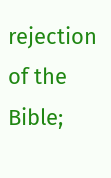rejection of the Bible;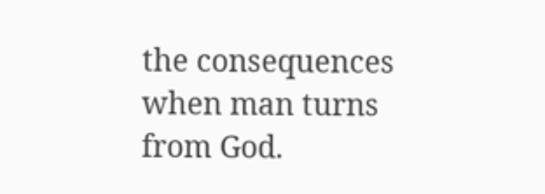the consequences when man turns from God.